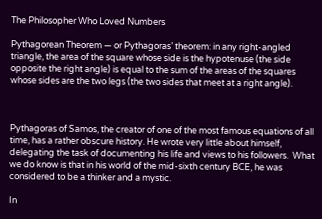The Philosopher Who Loved Numbers

Pythagorean Theorem — or Pythagoras’ theorem: in any right-angled triangle, the area of the square whose side is the hypotenuse (the side opposite the right angle) is equal to the sum of the areas of the squares whose sides are the two legs (the two sides that meet at a right angle).



Pythagoras of Samos, the creator of one of the most famous equations of all time, has a rather obscure history. He wrote very little about himself, delegating the task of documenting his life and views to his followers.  What we do know is that in his world of the mid-sixth century BCE, he was considered to be a thinker and a mystic.

In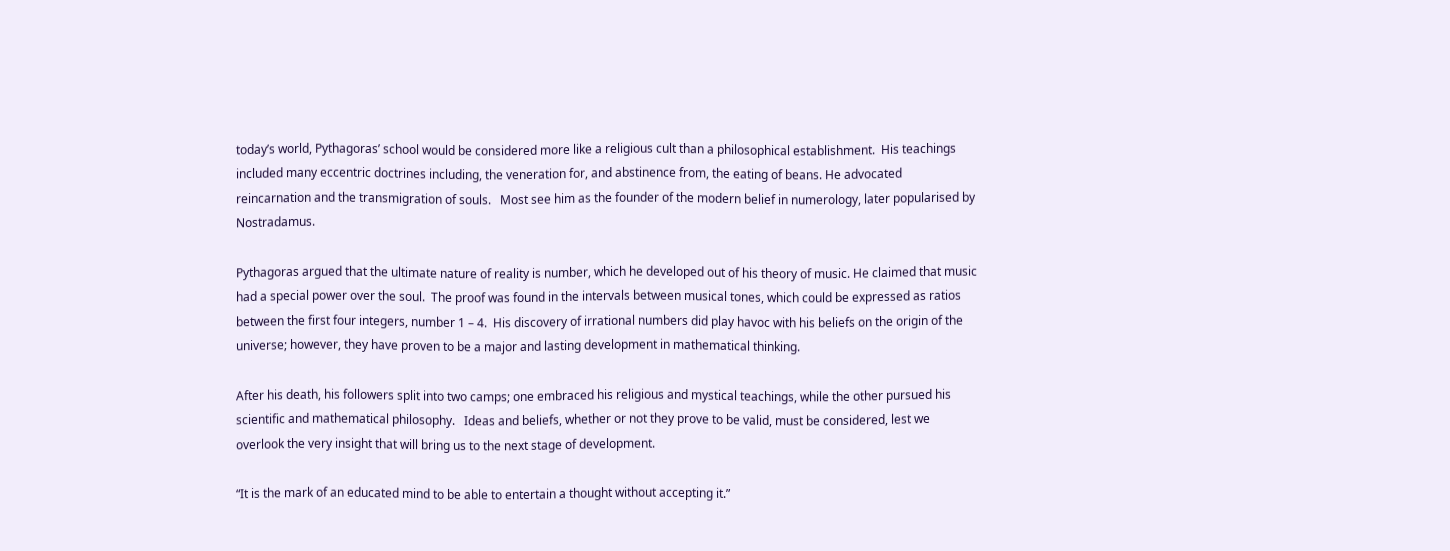today’s world, Pythagoras’ school would be considered more like a religious cult than a philosophical establishment.  His teachings included many eccentric doctrines including, the veneration for, and abstinence from, the eating of beans. He advocated reincarnation and the transmigration of souls.   Most see him as the founder of the modern belief in numerology, later popularised by Nostradamus.

Pythagoras argued that the ultimate nature of reality is number, which he developed out of his theory of music. He claimed that music had a special power over the soul.  The proof was found in the intervals between musical tones, which could be expressed as ratios between the first four integers, number 1 – 4.  His discovery of irrational numbers did play havoc with his beliefs on the origin of the universe; however, they have proven to be a major and lasting development in mathematical thinking.

After his death, his followers split into two camps; one embraced his religious and mystical teachings, while the other pursued his scientific and mathematical philosophy.   Ideas and beliefs, whether or not they prove to be valid, must be considered, lest we overlook the very insight that will bring us to the next stage of development.

“It is the mark of an educated mind to be able to entertain a thought without accepting it.”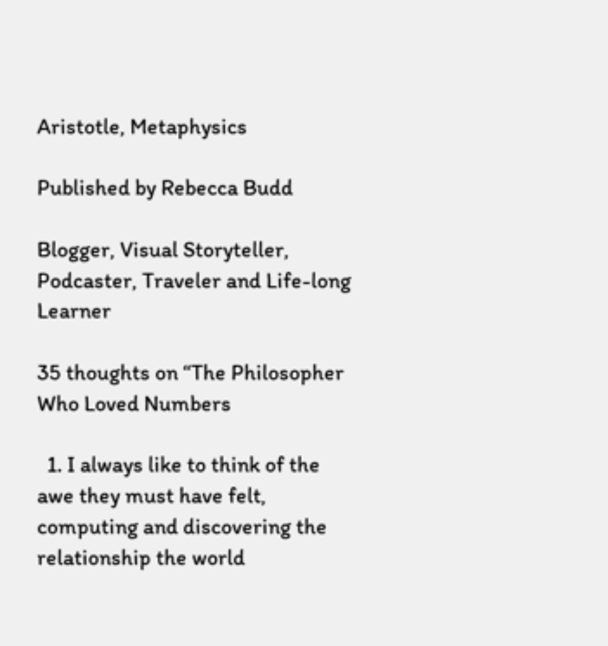Aristotle, Metaphysics

Published by Rebecca Budd

Blogger, Visual Storyteller, Podcaster, Traveler and Life-long Learner

35 thoughts on “The Philosopher Who Loved Numbers

  1. I always like to think of the awe they must have felt, computing and discovering the relationship the world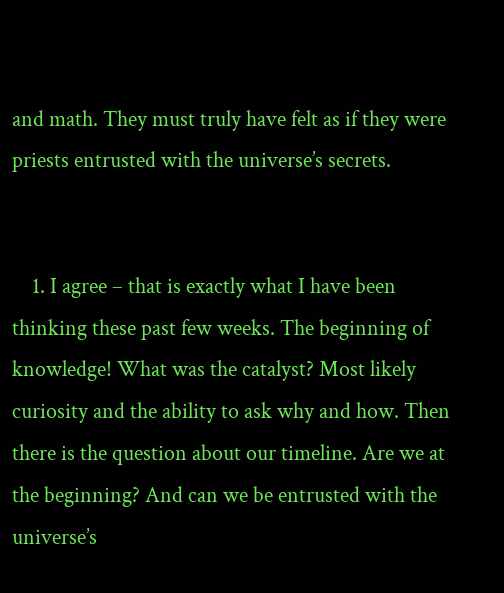and math. They must truly have felt as if they were priests entrusted with the universe’s secrets.


    1. I agree – that is exactly what I have been thinking these past few weeks. The beginning of knowledge! What was the catalyst? Most likely curiosity and the ability to ask why and how. Then there is the question about our timeline. Are we at the beginning? And can we be entrusted with the universe’s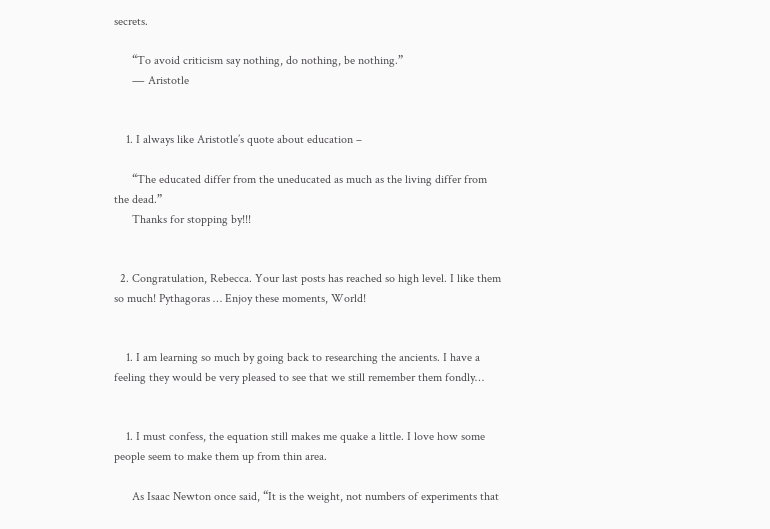secrets.

      “To avoid criticism say nothing, do nothing, be nothing.”
      ― Aristotle


    1. I always like Aristotle’s quote about education –

      “The educated differ from the uneducated as much as the living differ from the dead.”
      Thanks for stopping by!!!


  2. Congratulation, Rebecca. Your last posts has reached so high level. I like them so much! Pythagoras … Enjoy these moments, World!


    1. I am learning so much by going back to researching the ancients. I have a feeling they would be very pleased to see that we still remember them fondly…


    1. I must confess, the equation still makes me quake a little. I love how some people seem to make them up from thin area.

      As Isaac Newton once said, “It is the weight, not numbers of experiments that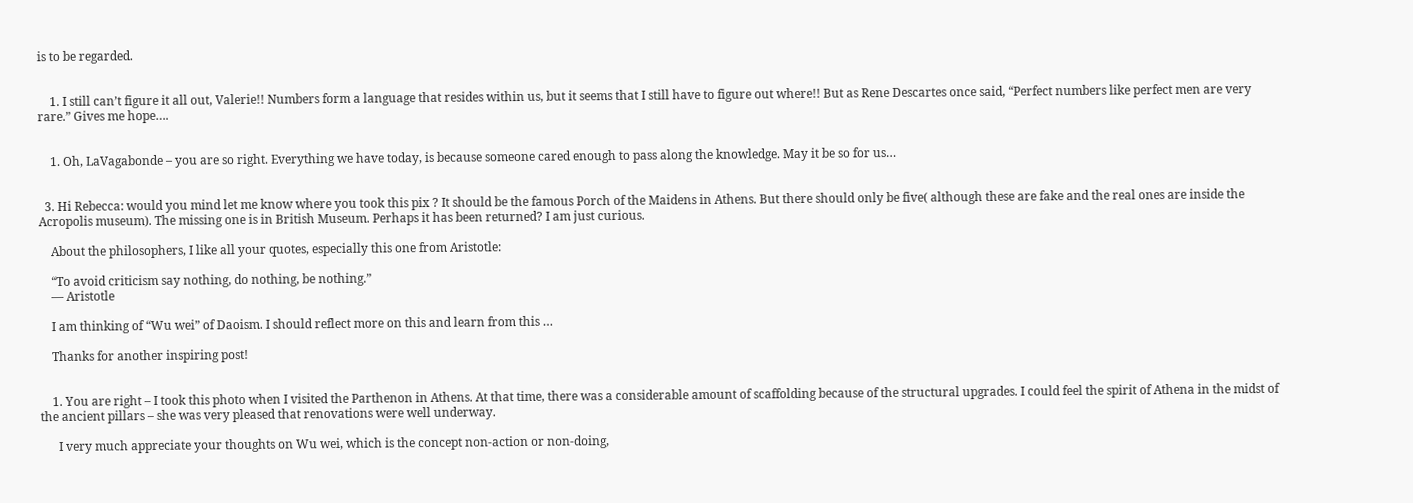is to be regarded.


    1. I still can’t figure it all out, Valerie!! Numbers form a language that resides within us, but it seems that I still have to figure out where!! But as Rene Descartes once said, “Perfect numbers like perfect men are very rare.” Gives me hope….


    1. Oh, LaVagabonde – you are so right. Everything we have today, is because someone cared enough to pass along the knowledge. May it be so for us…


  3. Hi Rebecca: would you mind let me know where you took this pix ? It should be the famous Porch of the Maidens in Athens. But there should only be five( although these are fake and the real ones are inside the Acropolis museum). The missing one is in British Museum. Perhaps it has been returned? I am just curious.

    About the philosophers, I like all your quotes, especially this one from Aristotle:

    “To avoid criticism say nothing, do nothing, be nothing.”
    ― Aristotle

    I am thinking of “Wu wei” of Daoism. I should reflect more on this and learn from this …

    Thanks for another inspiring post!


    1. You are right – I took this photo when I visited the Parthenon in Athens. At that time, there was a considerable amount of scaffolding because of the structural upgrades. I could feel the spirit of Athena in the midst of the ancient pillars – she was very pleased that renovations were well underway.

      I very much appreciate your thoughts on Wu wei, which is the concept non-action or non-doing,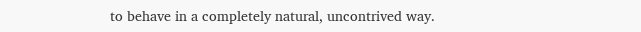to behave in a completely natural, uncontrived way.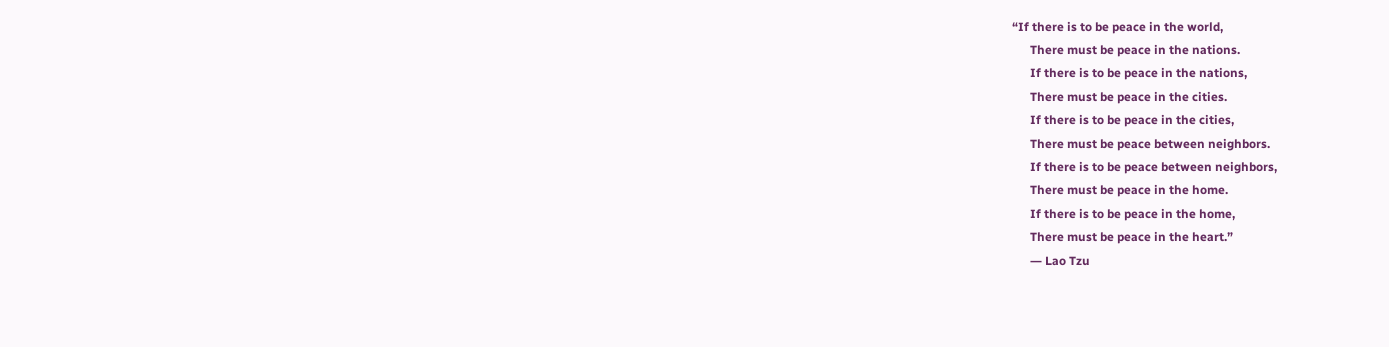“If there is to be peace in the world,
      There must be peace in the nations.
      If there is to be peace in the nations,
      There must be peace in the cities.
      If there is to be peace in the cities,
      There must be peace between neighbors.
      If there is to be peace between neighbors,
      There must be peace in the home.
      If there is to be peace in the home,
      There must be peace in the heart.”
      ― Lao Tzu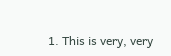1. This is very, very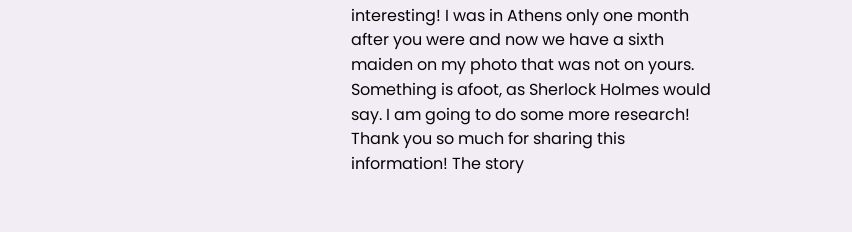interesting! I was in Athens only one month after you were and now we have a sixth maiden on my photo that was not on yours. Something is afoot, as Sherlock Holmes would say. I am going to do some more research! Thank you so much for sharing this information! The story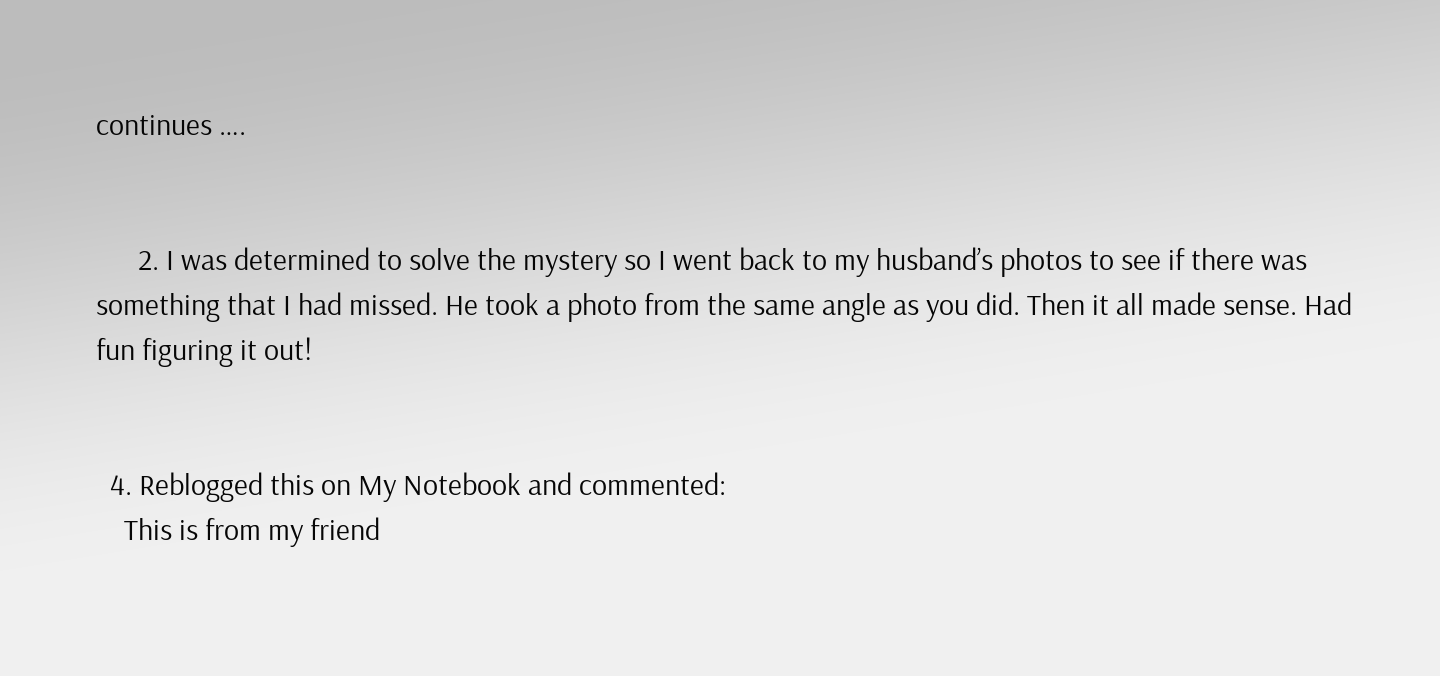continues ….


      2. I was determined to solve the mystery so I went back to my husband’s photos to see if there was something that I had missed. He took a photo from the same angle as you did. Then it all made sense. Had fun figuring it out!


  4. Reblogged this on My Notebook and commented:
    This is from my friend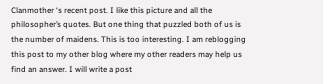Clanmother ‘s recent post. I like this picture and all the philosopher’s quotes. But one thing that puzzled both of us is the number of maidens. This is too interesting. I am reblogging this post to my other blog where my other readers may help us find an answer. I will write a post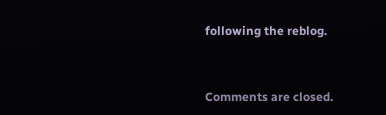following the reblog.


Comments are closed.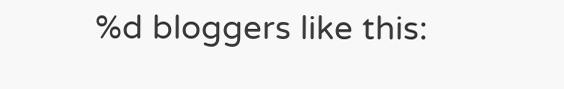%d bloggers like this: